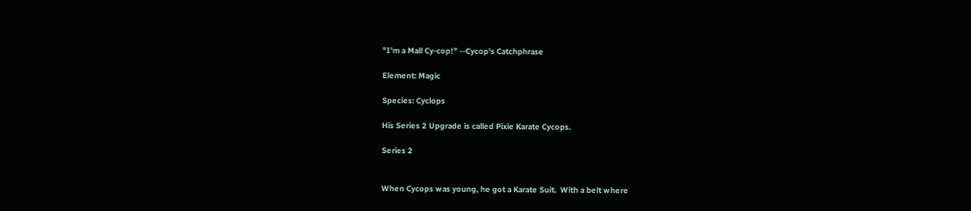"I'm a Mall Cy-cop!" --Cycop's Catchphrase

Element: Magic

Species: Cyclops

His Series 2 Upgrade is called Pixie Karate Cycops.

Series 2


When Cycops was young, he got a Karate Suit.  With a belt where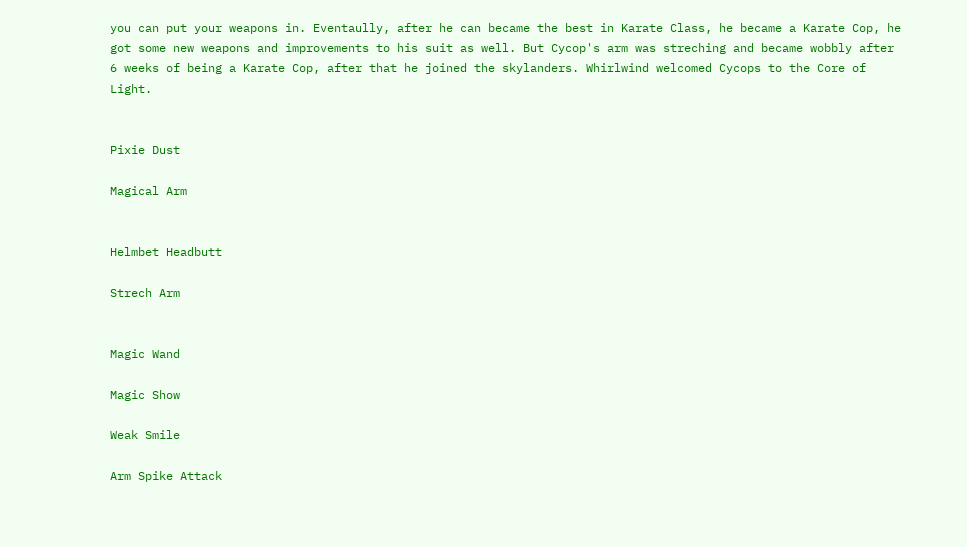you can put your weapons in. Eventaully, after he can became the best in Karate Class, he became a Karate Cop, he got some new weapons and improvements to his suit as well. But Cycop's arm was streching and became wobbly after 6 weeks of being a Karate Cop, after that he joined the skylanders. Whirlwind welcomed Cycops to the Core of Light.


Pixie Dust

Magical Arm


Helmbet Headbutt

Strech Arm


Magic Wand

Magic Show

Weak Smile

Arm Spike Attack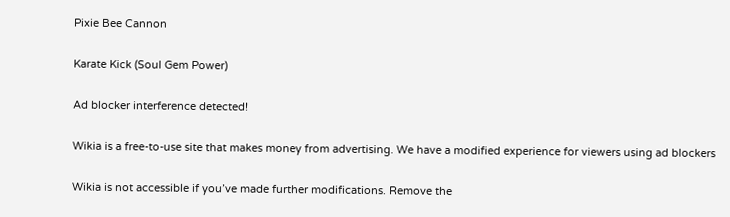Pixie Bee Cannon

Karate Kick (Soul Gem Power)

Ad blocker interference detected!

Wikia is a free-to-use site that makes money from advertising. We have a modified experience for viewers using ad blockers

Wikia is not accessible if you’ve made further modifications. Remove the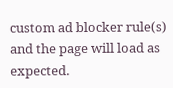custom ad blocker rule(s) and the page will load as expected.